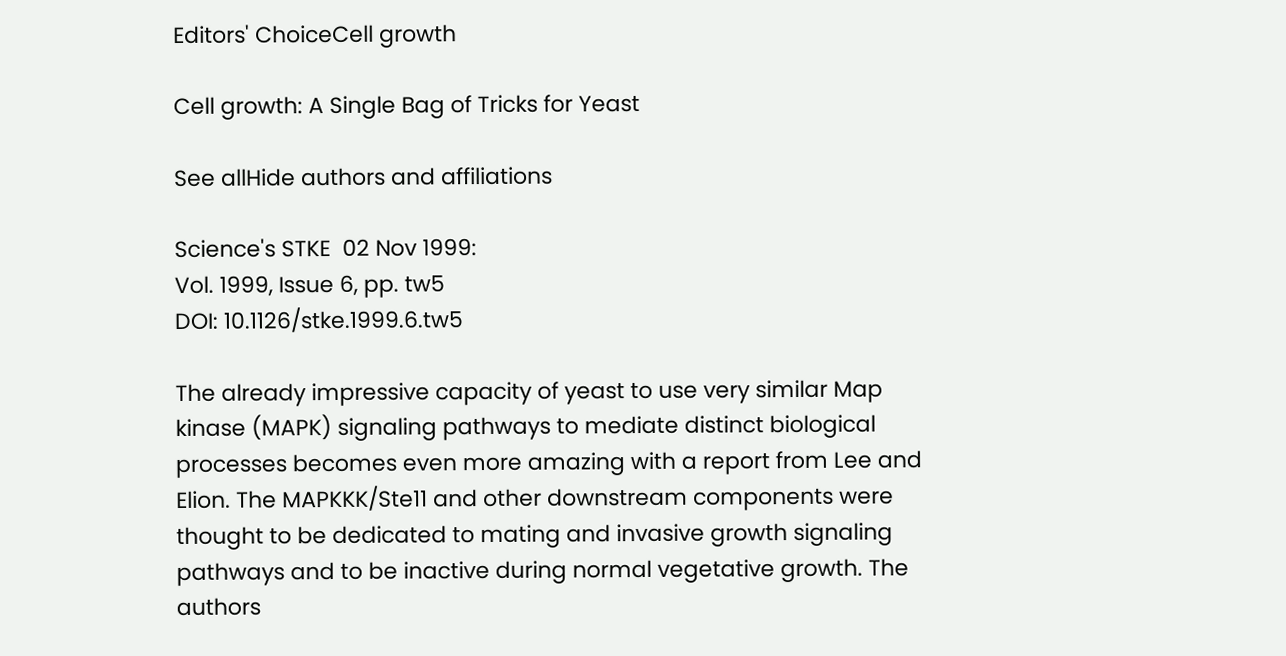Editors' ChoiceCell growth

Cell growth: A Single Bag of Tricks for Yeast

See allHide authors and affiliations

Science's STKE  02 Nov 1999:
Vol. 1999, Issue 6, pp. tw5
DOI: 10.1126/stke.1999.6.tw5

The already impressive capacity of yeast to use very similar Map kinase (MAPK) signaling pathways to mediate distinct biological processes becomes even more amazing with a report from Lee and Elion. The MAPKKK/Ste11 and other downstream components were thought to be dedicated to mating and invasive growth signaling pathways and to be inactive during normal vegetative growth. The authors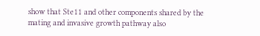show that Ste11 and other components shared by the mating and invasive growth pathway also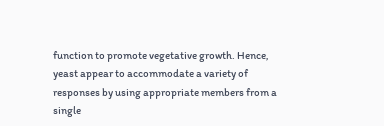function to promote vegetative growth. Hence, yeast appear to accommodate a variety of responses by using appropriate members from a single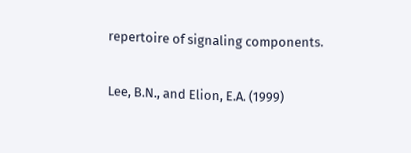repertoire of signaling components.

Lee, B.N., and Elion, E.A. (1999)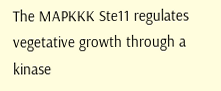The MAPKKK Ste11 regulates vegetative growth through a kinase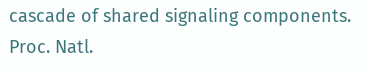cascade of shared signaling components. Proc. Natl.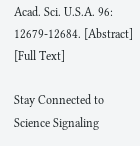Acad. Sci. U.S.A. 96: 12679-12684. [Abstract] [Full Text]

Stay Connected to Science Signaling